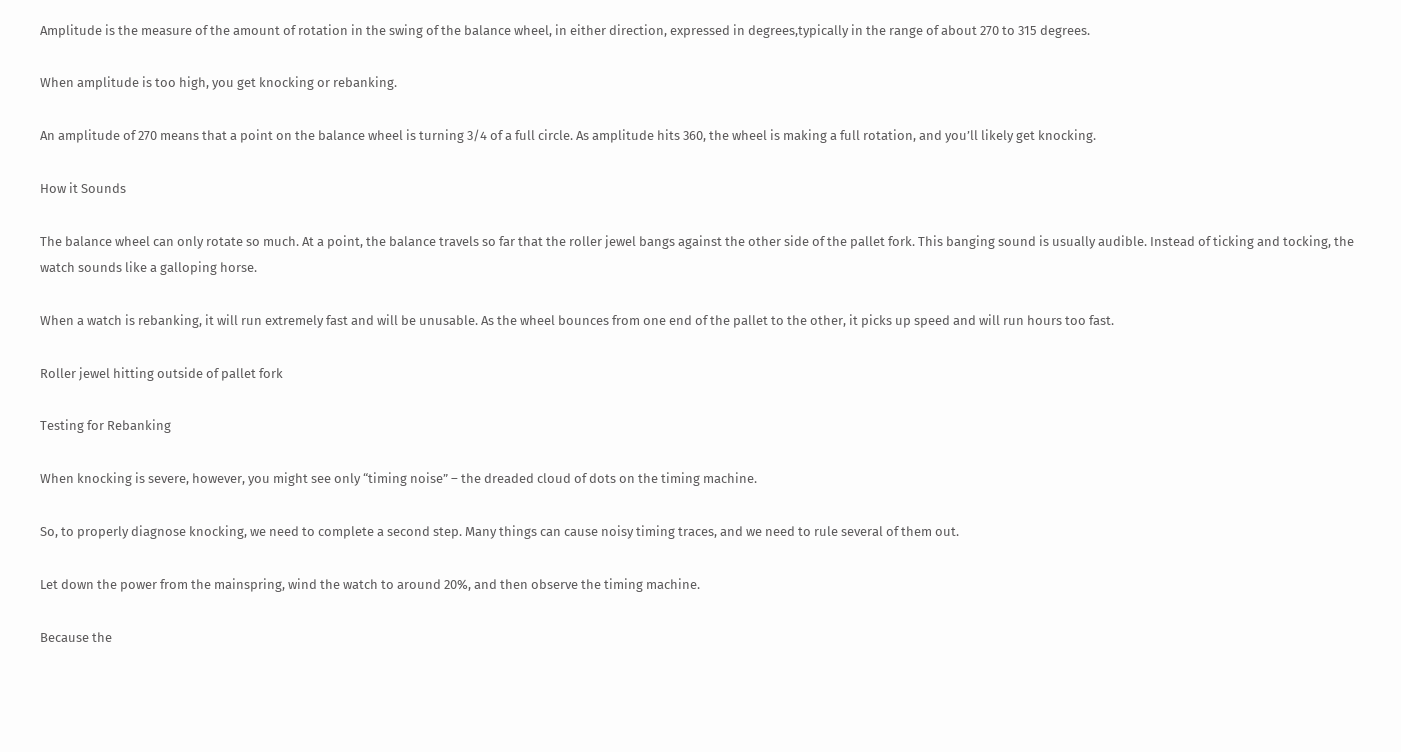Amplitude is the measure of the amount of rotation in the swing of the balance wheel, in either direction, expressed in degrees,typically in the range of about 270 to 315 degrees.

When amplitude is too high, you get knocking or rebanking.

An amplitude of 270 means that a point on the balance wheel is turning 3/4 of a full circle. As amplitude hits 360, the wheel is making a full rotation, and you’ll likely get knocking.

How it Sounds

The balance wheel can only rotate so much. At a point, the balance travels so far that the roller jewel bangs against the other side of the pallet fork. This banging sound is usually audible. Instead of ticking and tocking, the watch sounds like a galloping horse.

When a watch is rebanking, it will run extremely fast and will be unusable. As the wheel bounces from one end of the pallet to the other, it picks up speed and will run hours too fast.

Roller jewel hitting outside of pallet fork

Testing for Rebanking

When knocking is severe, however, you might see only “timing noise” – the dreaded cloud of dots on the timing machine.

So, to properly diagnose knocking, we need to complete a second step. Many things can cause noisy timing traces, and we need to rule several of them out.

Let down the power from the mainspring, wind the watch to around 20%, and then observe the timing machine.

Because the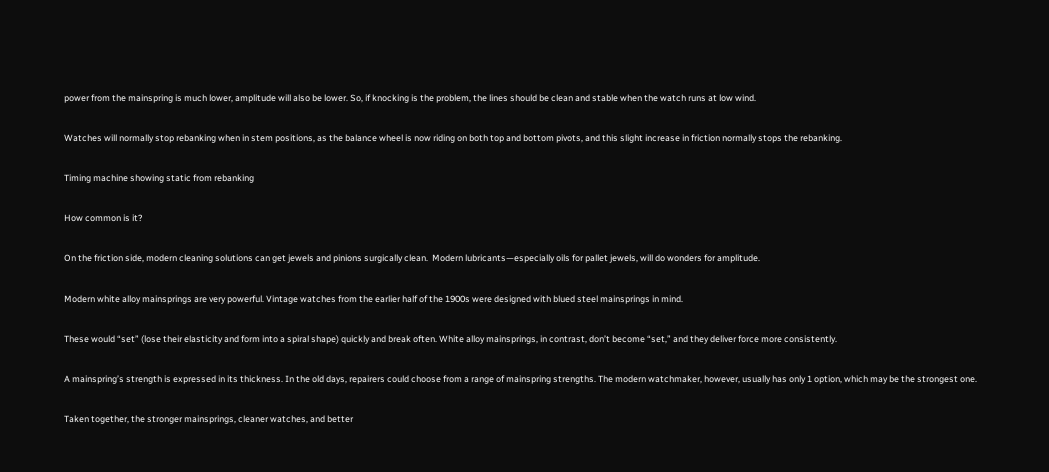power from the mainspring is much lower, amplitude will also be lower. So, if knocking is the problem, the lines should be clean and stable when the watch runs at low wind.

Watches will normally stop rebanking when in stem positions, as the balance wheel is now riding on both top and bottom pivots, and this slight increase in friction normally stops the rebanking.

Timing machine showing static from rebanking

How common is it?

On the friction side, modern cleaning solutions can get jewels and pinions surgically clean.  Modern lubricants—especially oils for pallet jewels, will do wonders for amplitude.

Modern white alloy mainsprings are very powerful. Vintage watches from the earlier half of the 1900s were designed with blued steel mainsprings in mind.

These would “set” (lose their elasticity and form into a spiral shape) quickly and break often. White alloy mainsprings, in contrast, don’t become “set,” and they deliver force more consistently.

A mainspring’s strength is expressed in its thickness. In the old days, repairers could choose from a range of mainspring strengths. The modern watchmaker, however, usually has only 1 option, which may be the strongest one.

Taken together, the stronger mainsprings, cleaner watches, and better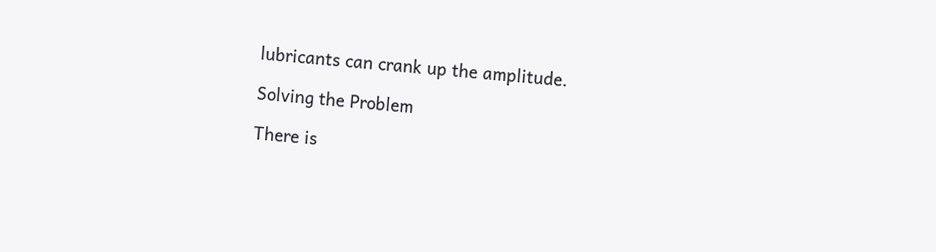lubricants can crank up the amplitude.

Solving the Problem

There is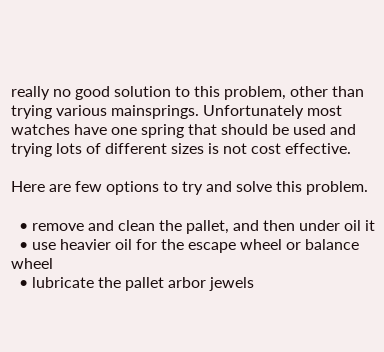really no good solution to this problem, other than trying various mainsprings. Unfortunately most watches have one spring that should be used and trying lots of different sizes is not cost effective.

Here are few options to try and solve this problem.

  • remove and clean the pallet, and then under oil it
  • use heavier oil for the escape wheel or balance wheel
  • lubricate the pallet arbor jewels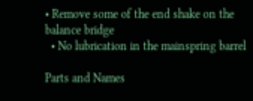• Remove some of the end shake on the balance bridge
  • No lubrication in the mainspring barrel

Parts and Names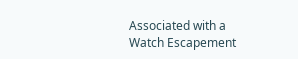Associated with a Watch Escapement